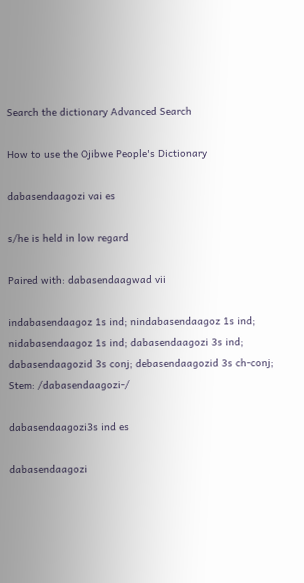Search the dictionary Advanced Search

How to use the Ojibwe People's Dictionary

dabasendaagozi vai es

s/he is held in low regard

Paired with: dabasendaagwad vii

indabasendaagoz 1s ind; nindabasendaagoz 1s ind; nidabasendaagoz 1s ind; dabasendaagozi 3s ind; dabasendaagozid 3s conj; debasendaagozid 3s ch-conj; Stem: /dabasendaagozi-/

dabasendaagozi3s ind es

dabasendaagozi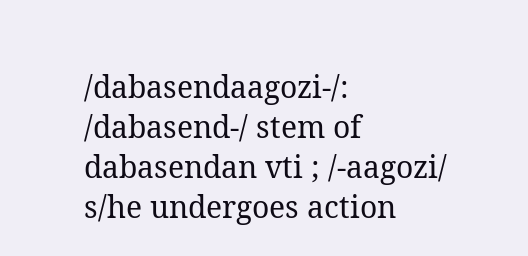/dabasendaagozi-/: /dabasend-/ stem of dabasendan vti ; /-aagozi/
s/he undergoes action